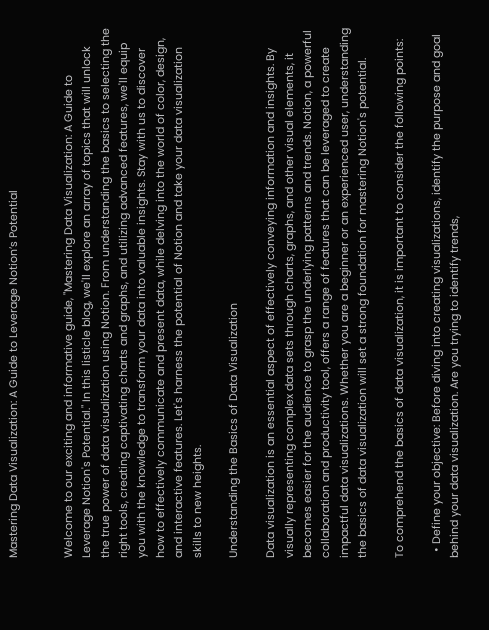Mastering Data Visualization: A Guide to Leverage Notion’s Potential


Welcome to our exciting and informative guide, "Mastering Data Visualization: A Guide to Leverage Notion's Potential." In this listicle blog, we'll explore an array of topics that will unlock the true power of data visualization using Notion. From understanding the basics to selecting the right tools, creating captivating charts and graphs, and utilizing advanced features, we'll equip you with the knowledge to transform your data into valuable insights. Stay with us to discover how to effectively communicate and present data, while delving into the world of color, design, and interactive features. Let's harness the potential of Notion and take your data visualization skills to new heights.

Understanding the Basics of Data Visualization

Data visualization is an essential aspect of effectively conveying information and insights. By visually representing complex data sets through charts, graphs, and other visual elements, it becomes easier for the audience to grasp the underlying patterns and trends. Notion, a powerful collaboration and productivity tool, offers a range of features that can be leveraged to create impactful data visualizations. Whether you are a beginner or an experienced user, understanding the basics of data visualization will set a strong foundation for mastering Notion's potential.

To comprehend the basics of data visualization, it is important to consider the following points:

  • Define your objective: Before diving into creating visualizations, identify the purpose and goal behind your data visualization. Are you trying to identify trends,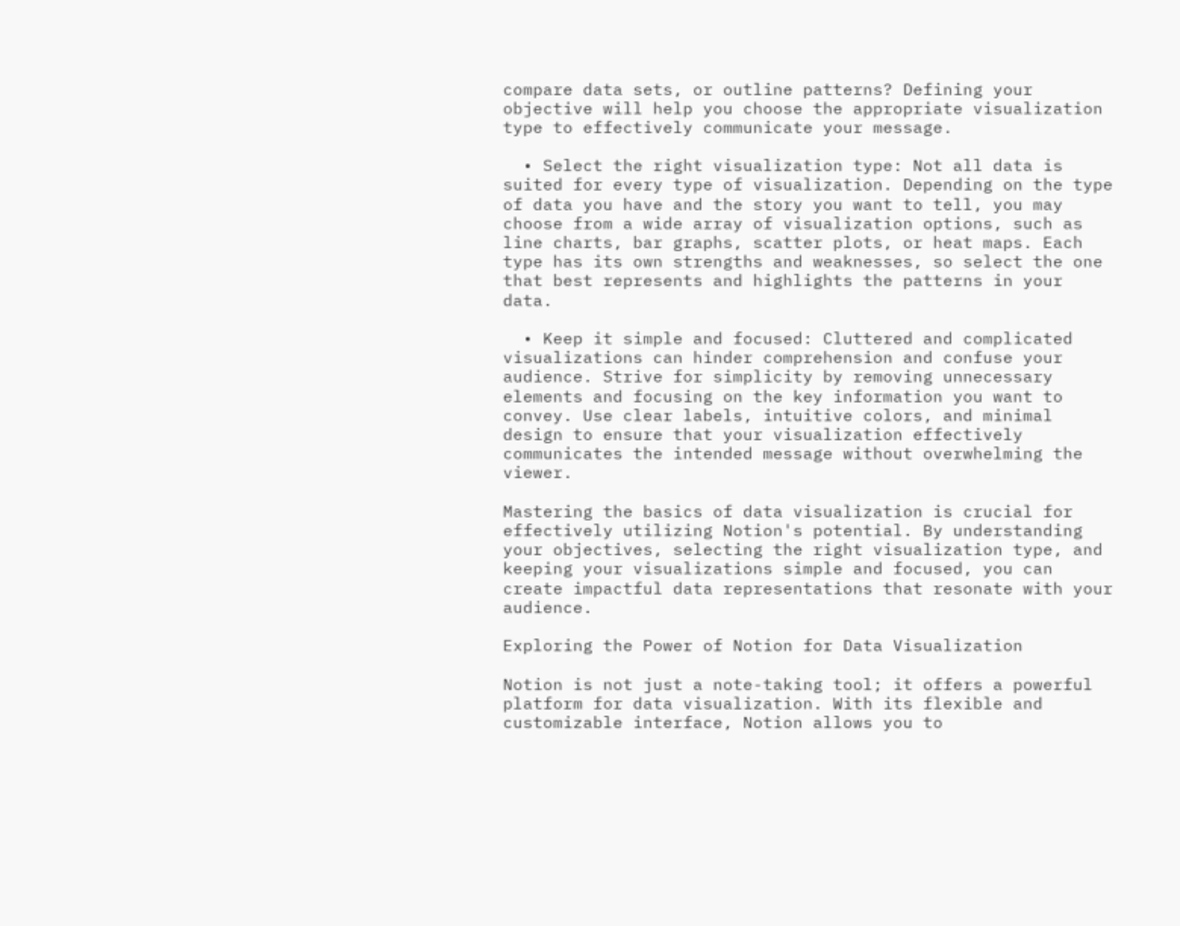compare data sets, or outline patterns? Defining your objective will help you choose the appropriate visualization type to effectively communicate your message.

  • Select the right visualization type: Not all data is suited for every type of visualization. Depending on the type of data you have and the story you want to tell, you may choose from a wide array of visualization options, such as line charts, bar graphs, scatter plots, or heat maps. Each type has its own strengths and weaknesses, so select the one that best represents and highlights the patterns in your data.

  • Keep it simple and focused: Cluttered and complicated visualizations can hinder comprehension and confuse your audience. Strive for simplicity by removing unnecessary elements and focusing on the key information you want to convey. Use clear labels, intuitive colors, and minimal design to ensure that your visualization effectively communicates the intended message without overwhelming the viewer.

Mastering the basics of data visualization is crucial for effectively utilizing Notion's potential. By understanding your objectives, selecting the right visualization type, and keeping your visualizations simple and focused, you can create impactful data representations that resonate with your audience.

Exploring the Power of Notion for Data Visualization

Notion is not just a note-taking tool; it offers a powerful platform for data visualization. With its flexible and customizable interface, Notion allows you to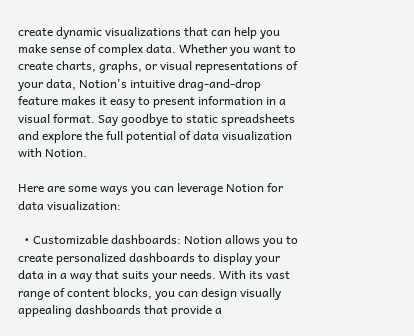create dynamic visualizations that can help you make sense of complex data. Whether you want to create charts, graphs, or visual representations of your data, Notion's intuitive drag-and-drop feature makes it easy to present information in a visual format. Say goodbye to static spreadsheets and explore the full potential of data visualization with Notion.

Here are some ways you can leverage Notion for data visualization:

  • Customizable dashboards: Notion allows you to create personalized dashboards to display your data in a way that suits your needs. With its vast range of content blocks, you can design visually appealing dashboards that provide a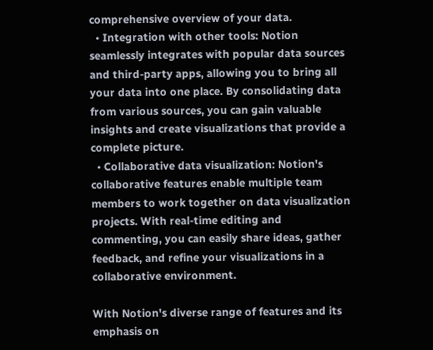comprehensive overview of your data.
  • Integration with other tools: Notion seamlessly integrates with popular data sources and third-party apps, allowing you to bring all your data into one place. By consolidating data from various sources, you can gain valuable insights and create visualizations that provide a complete picture.
  • Collaborative data visualization: Notion's collaborative features enable multiple team members to work together on data visualization projects. With real-time editing and commenting, you can easily share ideas, gather feedback, and refine your visualizations in a collaborative environment.

With Notion's diverse range of features and its emphasis on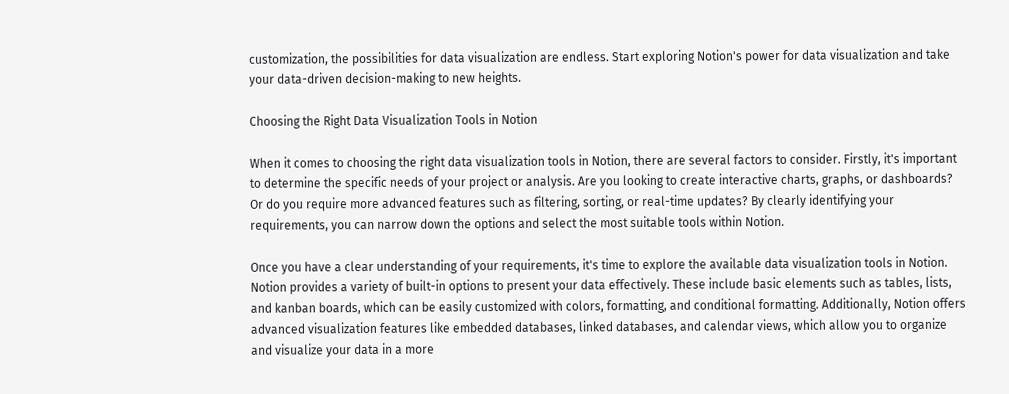customization, the possibilities for data visualization are endless. Start exploring Notion's power for data visualization and take your data-driven decision-making to new heights.

Choosing the Right Data Visualization Tools in Notion

When it comes to choosing the right data visualization tools in Notion, there are several factors to consider. Firstly, it's important to determine the specific needs of your project or analysis. Are you looking to create interactive charts, graphs, or dashboards? Or do you require more advanced features such as filtering, sorting, or real-time updates? By clearly identifying your requirements, you can narrow down the options and select the most suitable tools within Notion.

Once you have a clear understanding of your requirements, it's time to explore the available data visualization tools in Notion. Notion provides a variety of built-in options to present your data effectively. These include basic elements such as tables, lists, and kanban boards, which can be easily customized with colors, formatting, and conditional formatting. Additionally, Notion offers advanced visualization features like embedded databases, linked databases, and calendar views, which allow you to organize and visualize your data in a more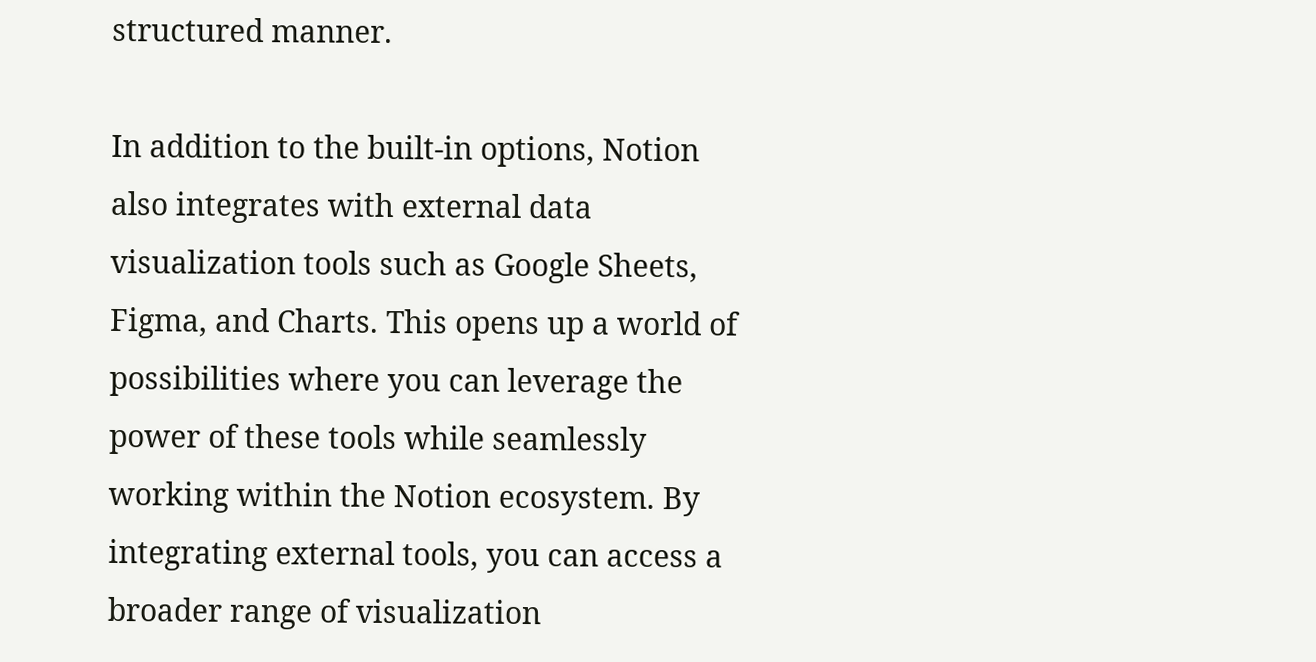structured manner.

In addition to the built-in options, Notion also integrates with external data visualization tools such as Google Sheets, Figma, and Charts. This opens up a world of possibilities where you can leverage the power of these tools while seamlessly working within the Notion ecosystem. By integrating external tools, you can access a broader range of visualization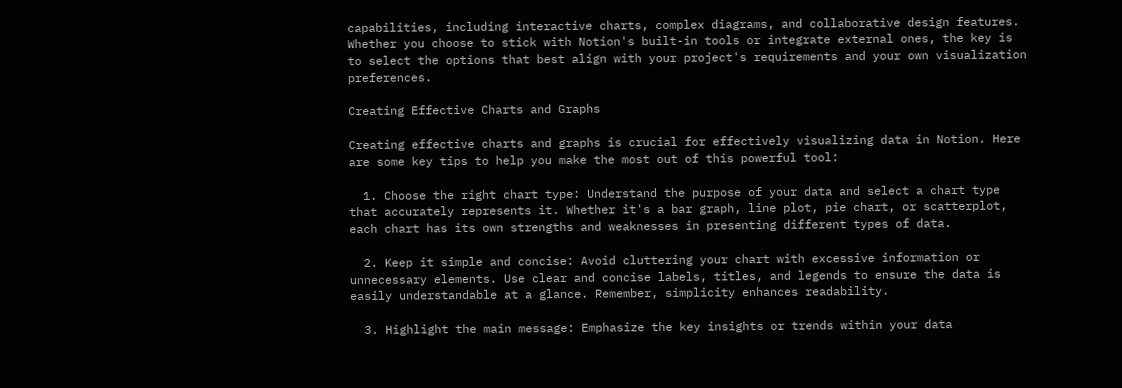capabilities, including interactive charts, complex diagrams, and collaborative design features. Whether you choose to stick with Notion's built-in tools or integrate external ones, the key is to select the options that best align with your project's requirements and your own visualization preferences.

Creating Effective Charts and Graphs

Creating effective charts and graphs is crucial for effectively visualizing data in Notion. Here are some key tips to help you make the most out of this powerful tool:

  1. Choose the right chart type: Understand the purpose of your data and select a chart type that accurately represents it. Whether it's a bar graph, line plot, pie chart, or scatterplot, each chart has its own strengths and weaknesses in presenting different types of data.

  2. Keep it simple and concise: Avoid cluttering your chart with excessive information or unnecessary elements. Use clear and concise labels, titles, and legends to ensure the data is easily understandable at a glance. Remember, simplicity enhances readability.

  3. Highlight the main message: Emphasize the key insights or trends within your data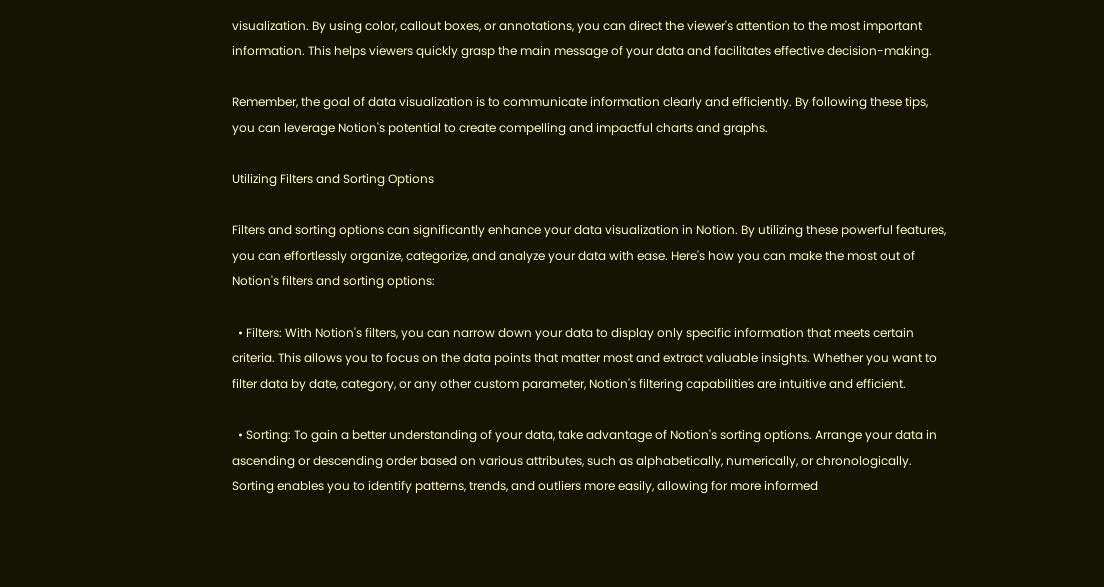visualization. By using color, callout boxes, or annotations, you can direct the viewer's attention to the most important information. This helps viewers quickly grasp the main message of your data and facilitates effective decision-making.

Remember, the goal of data visualization is to communicate information clearly and efficiently. By following these tips, you can leverage Notion's potential to create compelling and impactful charts and graphs.

Utilizing Filters and Sorting Options

Filters and sorting options can significantly enhance your data visualization in Notion. By utilizing these powerful features, you can effortlessly organize, categorize, and analyze your data with ease. Here's how you can make the most out of Notion's filters and sorting options:

  • Filters: With Notion's filters, you can narrow down your data to display only specific information that meets certain criteria. This allows you to focus on the data points that matter most and extract valuable insights. Whether you want to filter data by date, category, or any other custom parameter, Notion's filtering capabilities are intuitive and efficient.

  • Sorting: To gain a better understanding of your data, take advantage of Notion's sorting options. Arrange your data in ascending or descending order based on various attributes, such as alphabetically, numerically, or chronologically. Sorting enables you to identify patterns, trends, and outliers more easily, allowing for more informed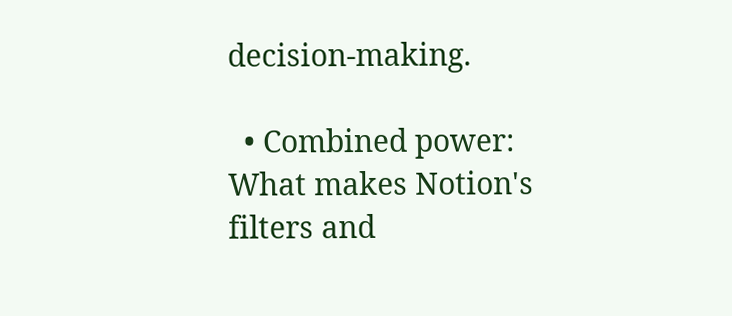decision-making.

  • Combined power: What makes Notion's filters and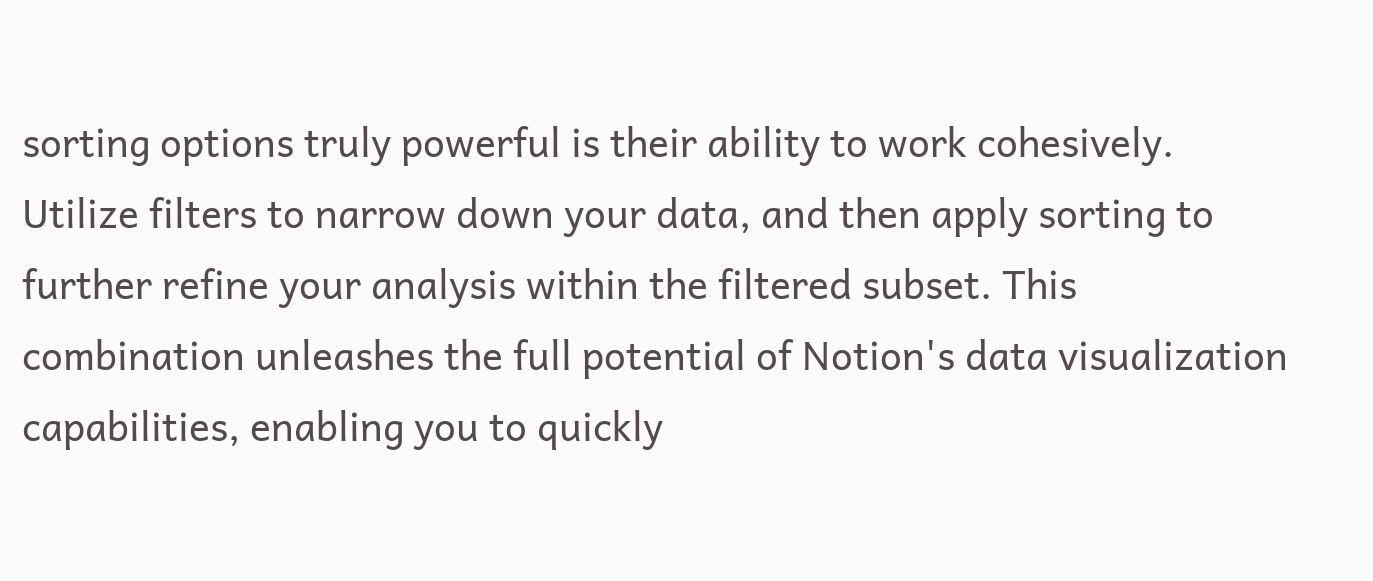sorting options truly powerful is their ability to work cohesively. Utilize filters to narrow down your data, and then apply sorting to further refine your analysis within the filtered subset. This combination unleashes the full potential of Notion's data visualization capabilities, enabling you to quickly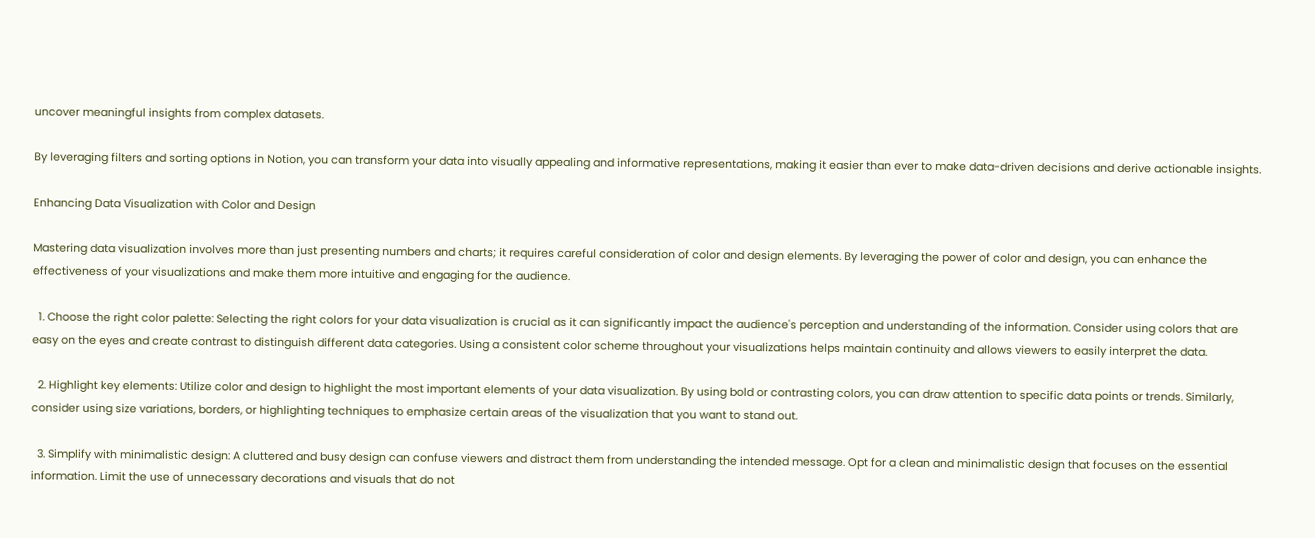uncover meaningful insights from complex datasets.

By leveraging filters and sorting options in Notion, you can transform your data into visually appealing and informative representations, making it easier than ever to make data-driven decisions and derive actionable insights.

Enhancing Data Visualization with Color and Design

Mastering data visualization involves more than just presenting numbers and charts; it requires careful consideration of color and design elements. By leveraging the power of color and design, you can enhance the effectiveness of your visualizations and make them more intuitive and engaging for the audience.

  1. Choose the right color palette: Selecting the right colors for your data visualization is crucial as it can significantly impact the audience's perception and understanding of the information. Consider using colors that are easy on the eyes and create contrast to distinguish different data categories. Using a consistent color scheme throughout your visualizations helps maintain continuity and allows viewers to easily interpret the data.

  2. Highlight key elements: Utilize color and design to highlight the most important elements of your data visualization. By using bold or contrasting colors, you can draw attention to specific data points or trends. Similarly, consider using size variations, borders, or highlighting techniques to emphasize certain areas of the visualization that you want to stand out.

  3. Simplify with minimalistic design: A cluttered and busy design can confuse viewers and distract them from understanding the intended message. Opt for a clean and minimalistic design that focuses on the essential information. Limit the use of unnecessary decorations and visuals that do not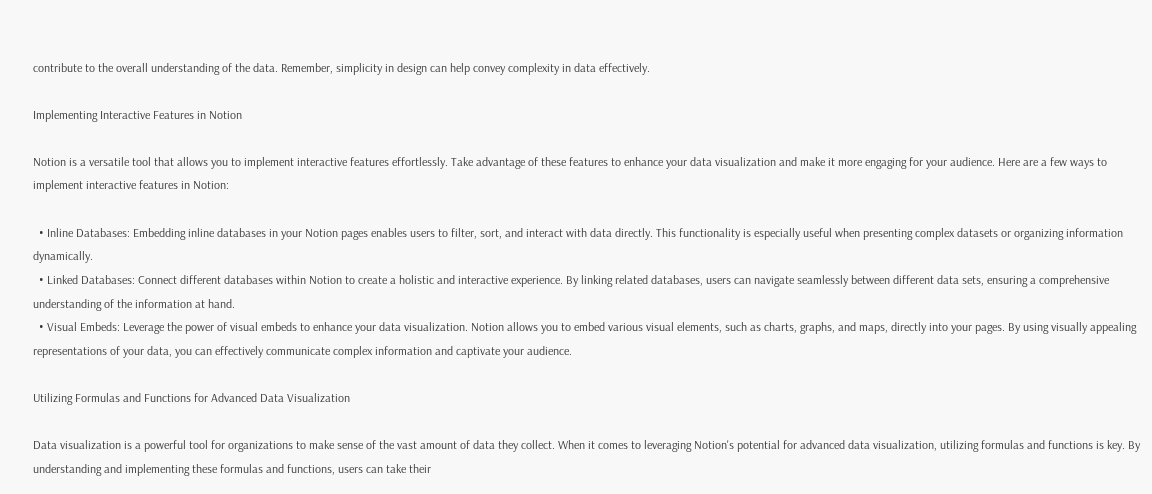contribute to the overall understanding of the data. Remember, simplicity in design can help convey complexity in data effectively.

Implementing Interactive Features in Notion

Notion is a versatile tool that allows you to implement interactive features effortlessly. Take advantage of these features to enhance your data visualization and make it more engaging for your audience. Here are a few ways to implement interactive features in Notion:

  • Inline Databases: Embedding inline databases in your Notion pages enables users to filter, sort, and interact with data directly. This functionality is especially useful when presenting complex datasets or organizing information dynamically.
  • Linked Databases: Connect different databases within Notion to create a holistic and interactive experience. By linking related databases, users can navigate seamlessly between different data sets, ensuring a comprehensive understanding of the information at hand.
  • Visual Embeds: Leverage the power of visual embeds to enhance your data visualization. Notion allows you to embed various visual elements, such as charts, graphs, and maps, directly into your pages. By using visually appealing representations of your data, you can effectively communicate complex information and captivate your audience.

Utilizing Formulas and Functions for Advanced Data Visualization

Data visualization is a powerful tool for organizations to make sense of the vast amount of data they collect. When it comes to leveraging Notion's potential for advanced data visualization, utilizing formulas and functions is key. By understanding and implementing these formulas and functions, users can take their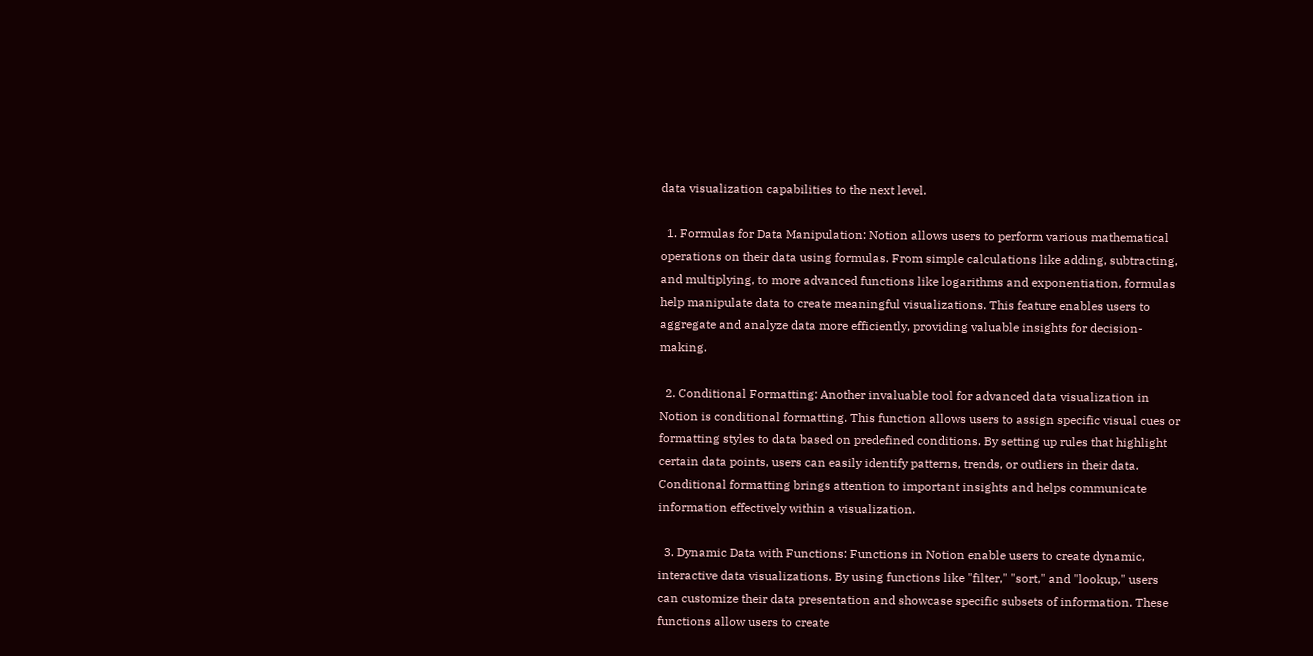data visualization capabilities to the next level.

  1. Formulas for Data Manipulation: Notion allows users to perform various mathematical operations on their data using formulas. From simple calculations like adding, subtracting, and multiplying, to more advanced functions like logarithms and exponentiation, formulas help manipulate data to create meaningful visualizations. This feature enables users to aggregate and analyze data more efficiently, providing valuable insights for decision-making.

  2. Conditional Formatting: Another invaluable tool for advanced data visualization in Notion is conditional formatting. This function allows users to assign specific visual cues or formatting styles to data based on predefined conditions. By setting up rules that highlight certain data points, users can easily identify patterns, trends, or outliers in their data. Conditional formatting brings attention to important insights and helps communicate information effectively within a visualization.

  3. Dynamic Data with Functions: Functions in Notion enable users to create dynamic, interactive data visualizations. By using functions like "filter," "sort," and "lookup," users can customize their data presentation and showcase specific subsets of information. These functions allow users to create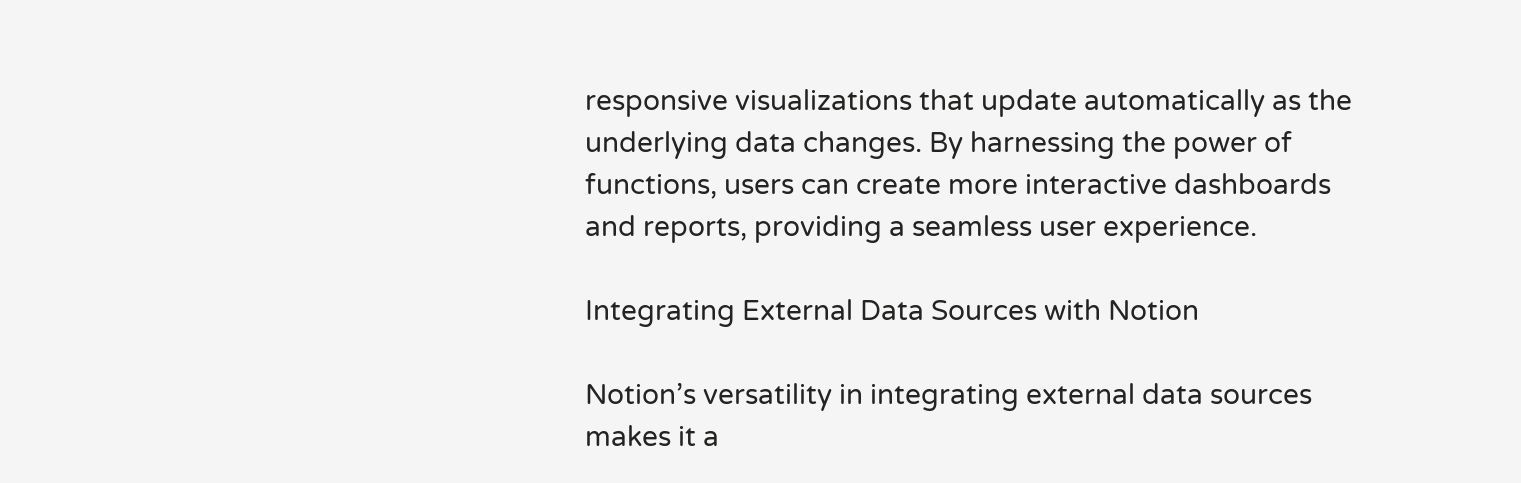responsive visualizations that update automatically as the underlying data changes. By harnessing the power of functions, users can create more interactive dashboards and reports, providing a seamless user experience.

Integrating External Data Sources with Notion

Notion’s versatility in integrating external data sources makes it a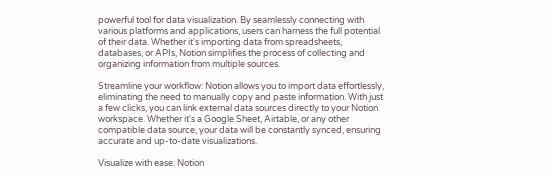powerful tool for data visualization. By seamlessly connecting with various platforms and applications, users can harness the full potential of their data. Whether it's importing data from spreadsheets, databases, or APIs, Notion simplifies the process of collecting and organizing information from multiple sources.

Streamline your workflow: Notion allows you to import data effortlessly, eliminating the need to manually copy and paste information. With just a few clicks, you can link external data sources directly to your Notion workspace. Whether it's a Google Sheet, Airtable, or any other compatible data source, your data will be constantly synced, ensuring accurate and up-to-date visualizations.

Visualize with ease: Notion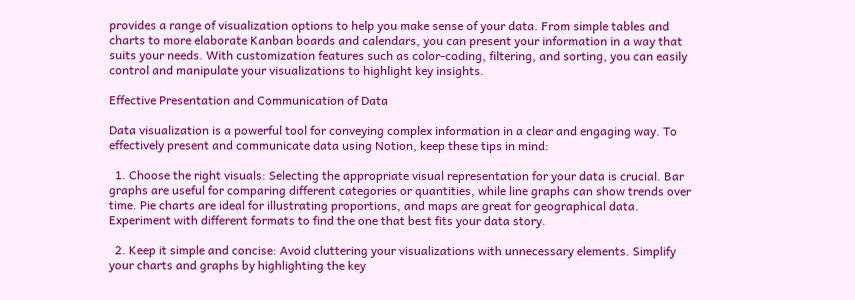provides a range of visualization options to help you make sense of your data. From simple tables and charts to more elaborate Kanban boards and calendars, you can present your information in a way that suits your needs. With customization features such as color-coding, filtering, and sorting, you can easily control and manipulate your visualizations to highlight key insights.

Effective Presentation and Communication of Data

Data visualization is a powerful tool for conveying complex information in a clear and engaging way. To effectively present and communicate data using Notion, keep these tips in mind:

  1. Choose the right visuals: Selecting the appropriate visual representation for your data is crucial. Bar graphs are useful for comparing different categories or quantities, while line graphs can show trends over time. Pie charts are ideal for illustrating proportions, and maps are great for geographical data. Experiment with different formats to find the one that best fits your data story.

  2. Keep it simple and concise: Avoid cluttering your visualizations with unnecessary elements. Simplify your charts and graphs by highlighting the key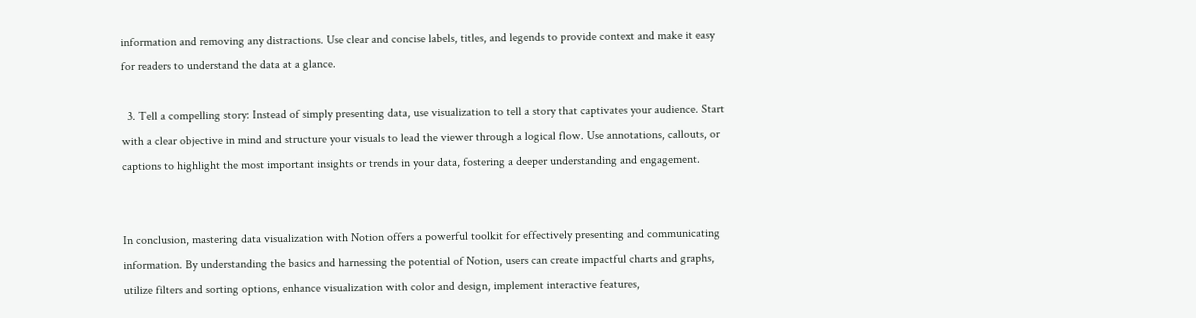information and removing any distractions. Use clear and concise labels, titles, and legends to provide context and make it easy for readers to understand the data at a glance.

  3. Tell a compelling story: Instead of simply presenting data, use visualization to tell a story that captivates your audience. Start with a clear objective in mind and structure your visuals to lead the viewer through a logical flow. Use annotations, callouts, or captions to highlight the most important insights or trends in your data, fostering a deeper understanding and engagement.


In conclusion, mastering data visualization with Notion offers a powerful toolkit for effectively presenting and communicating information. By understanding the basics and harnessing the potential of Notion, users can create impactful charts and graphs, utilize filters and sorting options, enhance visualization with color and design, implement interactive features,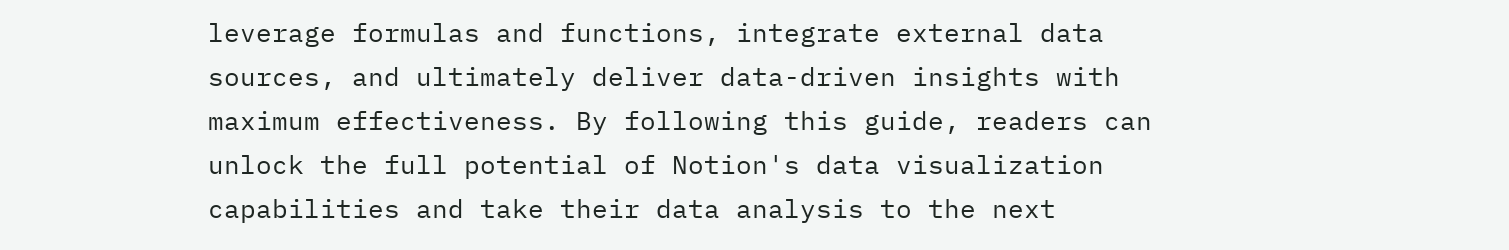leverage formulas and functions, integrate external data sources, and ultimately deliver data-driven insights with maximum effectiveness. By following this guide, readers can unlock the full potential of Notion's data visualization capabilities and take their data analysis to the next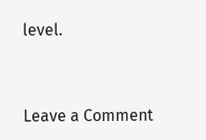level.


Leave a Comment